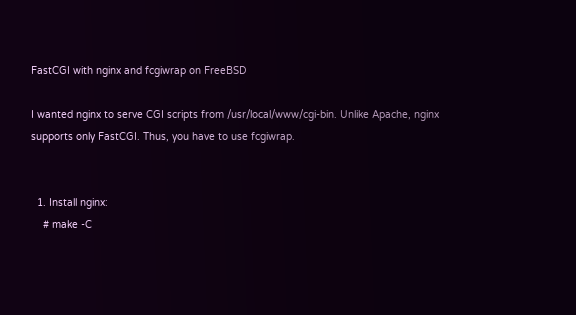FastCGI with nginx and fcgiwrap on FreeBSD

I wanted nginx to serve CGI scripts from /usr/local/www/cgi-bin. Unlike Apache, nginx supports only FastCGI. Thus, you have to use fcgiwrap.


  1. Install nginx:
    # make -C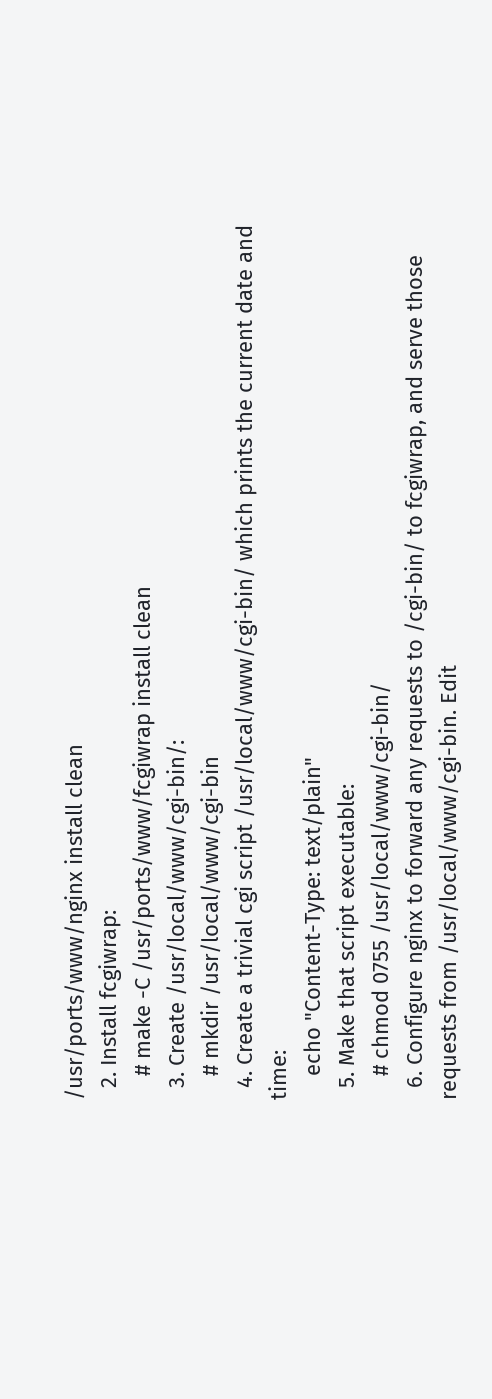/usr/ports/www/nginx install clean
  2. Install fcgiwrap:
    # make -C /usr/ports/www/fcgiwrap install clean
  3. Create /usr/local/www/cgi-bin/:
    # mkdir /usr/local/www/cgi-bin
  4. Create a trivial cgi script /usr/local/www/cgi-bin/ which prints the current date and time:
    echo "Content-Type: text/plain"
  5. Make that script executable:
    # chmod 0755 /usr/local/www/cgi-bin/
  6. Configure nginx to forward any requests to /cgi-bin/ to fcgiwrap, and serve those requests from /usr/local/www/cgi-bin. Edit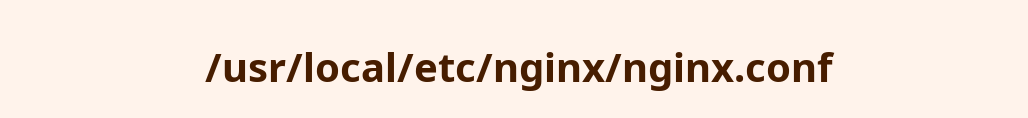/usr/local/etc/nginx/nginx.conf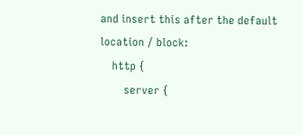and insert this after the default location / block:
    http {
        server {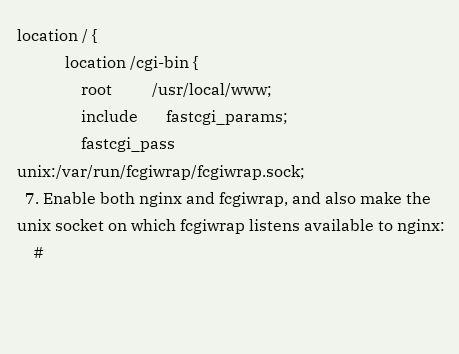location / {
            location /cgi-bin {
                root          /usr/local/www;
                include       fastcgi_params;
                fastcgi_pass  unix:/var/run/fcgiwrap/fcgiwrap.sock;
  7. Enable both nginx and fcgiwrap, and also make the unix socket on which fcgiwrap listens available to nginx:
    #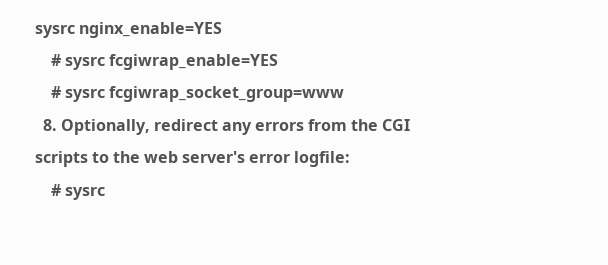sysrc nginx_enable=YES
    # sysrc fcgiwrap_enable=YES
    # sysrc fcgiwrap_socket_group=www
  8. Optionally, redirect any errors from the CGI scripts to the web server's error logfile:
    # sysrc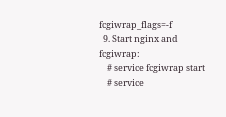fcgiwrap_flags=-f
  9. Start nginx and fcgiwrap:
    # service fcgiwrap start
    # service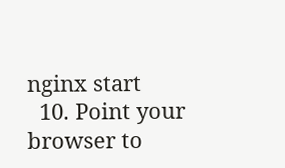nginx start
  10. Point your browser to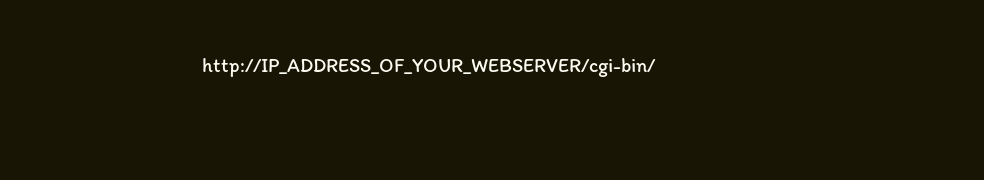http://IP_ADDRESS_OF_YOUR_WEBSERVER/cgi-bin/